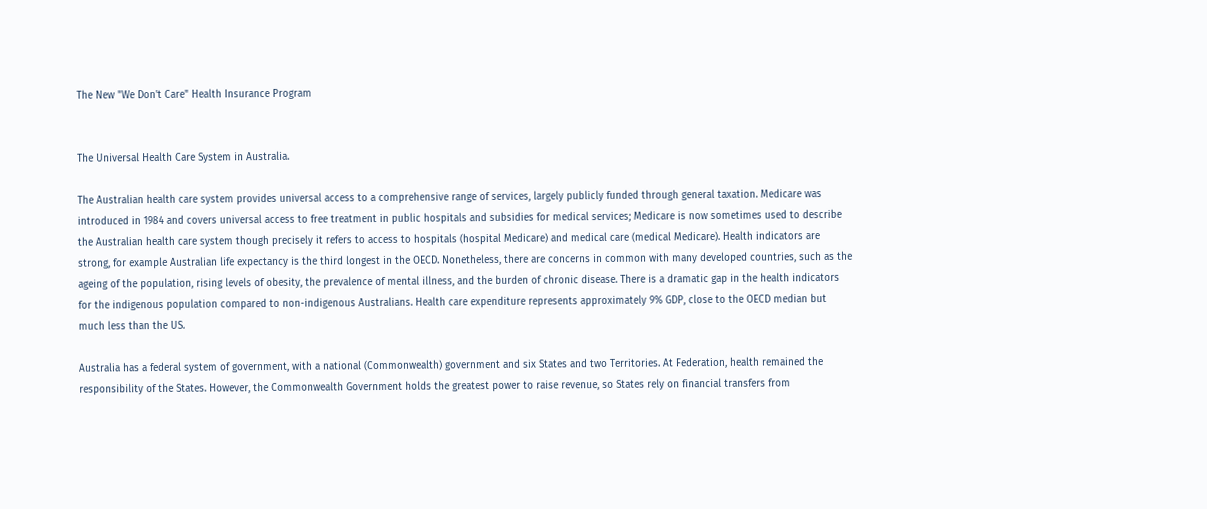The New "We Don't Care" Health Insurance Program


The Universal Health Care System in Australia.

The Australian health care system provides universal access to a comprehensive range of services, largely publicly funded through general taxation. Medicare was introduced in 1984 and covers universal access to free treatment in public hospitals and subsidies for medical services; Medicare is now sometimes used to describe the Australian health care system though precisely it refers to access to hospitals (hospital Medicare) and medical care (medical Medicare). Health indicators are strong, for example Australian life expectancy is the third longest in the OECD. Nonetheless, there are concerns in common with many developed countries, such as the ageing of the population, rising levels of obesity, the prevalence of mental illness, and the burden of chronic disease. There is a dramatic gap in the health indicators for the indigenous population compared to non-indigenous Australians. Health care expenditure represents approximately 9% GDP, close to the OECD median but much less than the US.

Australia has a federal system of government, with a national (Commonwealth) government and six States and two Territories. At Federation, health remained the responsibility of the States. However, the Commonwealth Government holds the greatest power to raise revenue, so States rely on financial transfers from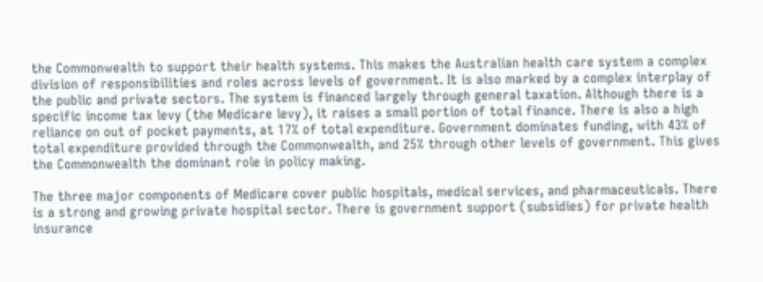the Commonwealth to support their health systems. This makes the Australian health care system a complex division of responsibilities and roles across levels of government. It is also marked by a complex interplay of the public and private sectors. The system is financed largely through general taxation. Although there is a specific income tax levy (the Medicare levy), it raises a small portion of total finance. There is also a high reliance on out of pocket payments, at 17% of total expenditure. Government dominates funding, with 43% of total expenditure provided through the Commonwealth, and 25% through other levels of government. This gives the Commonwealth the dominant role in policy making.

The three major components of Medicare cover public hospitals, medical services, and pharmaceuticals. There is a strong and growing private hospital sector. There is government support (subsidies) for private health insurance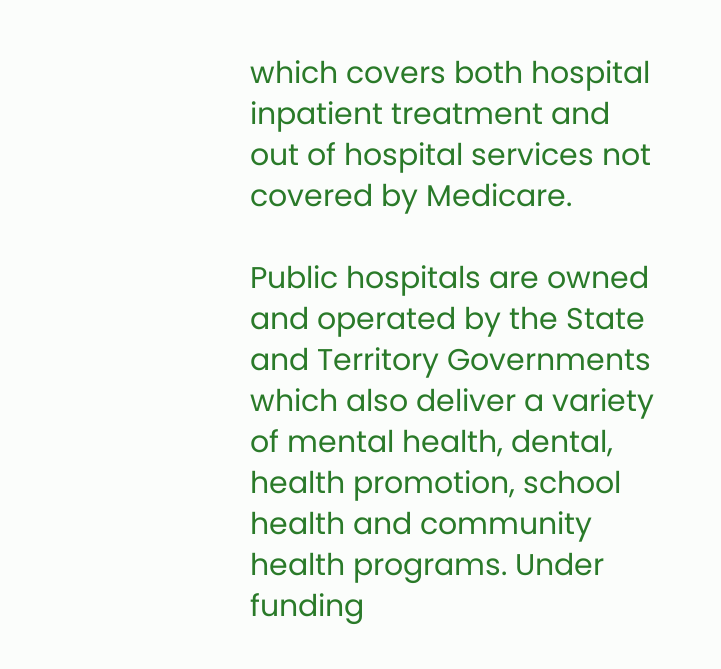which covers both hospital inpatient treatment and out of hospital services not covered by Medicare.

Public hospitals are owned and operated by the State and Territory Governments which also deliver a variety of mental health, dental, health promotion, school health and community health programs. Under funding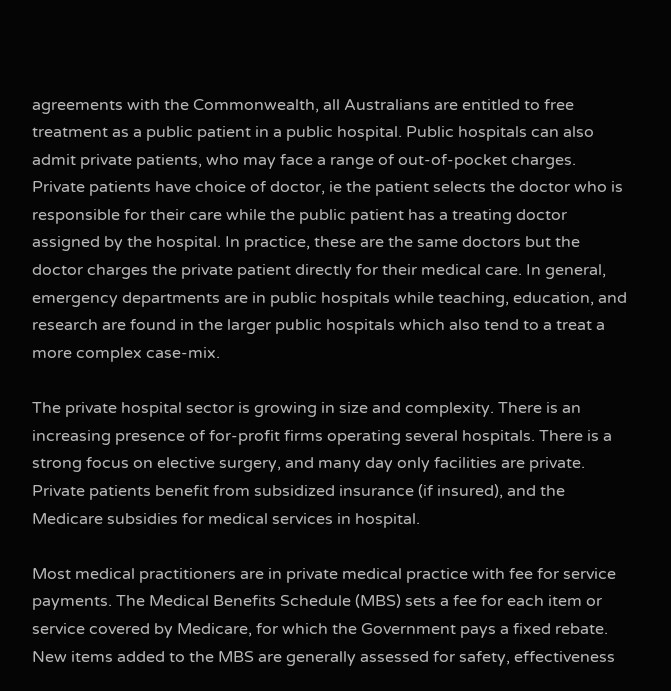agreements with the Commonwealth, all Australians are entitled to free treatment as a public patient in a public hospital. Public hospitals can also admit private patients, who may face a range of out-of-pocket charges. Private patients have choice of doctor, ie the patient selects the doctor who is responsible for their care while the public patient has a treating doctor assigned by the hospital. In practice, these are the same doctors but the doctor charges the private patient directly for their medical care. In general, emergency departments are in public hospitals while teaching, education, and research are found in the larger public hospitals which also tend to a treat a more complex case-mix.

The private hospital sector is growing in size and complexity. There is an increasing presence of for-profit firms operating several hospitals. There is a strong focus on elective surgery, and many day only facilities are private. Private patients benefit from subsidized insurance (if insured), and the Medicare subsidies for medical services in hospital.

Most medical practitioners are in private medical practice with fee for service payments. The Medical Benefits Schedule (MBS) sets a fee for each item or service covered by Medicare, for which the Government pays a fixed rebate. New items added to the MBS are generally assessed for safety, effectiveness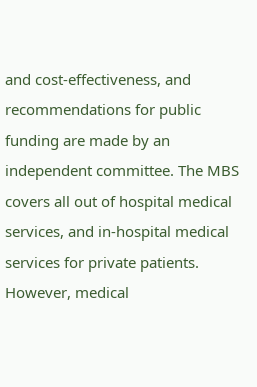and cost-effectiveness, and recommendations for public funding are made by an independent committee. The MBS covers all out of hospital medical services, and in-hospital medical services for private patients. However, medical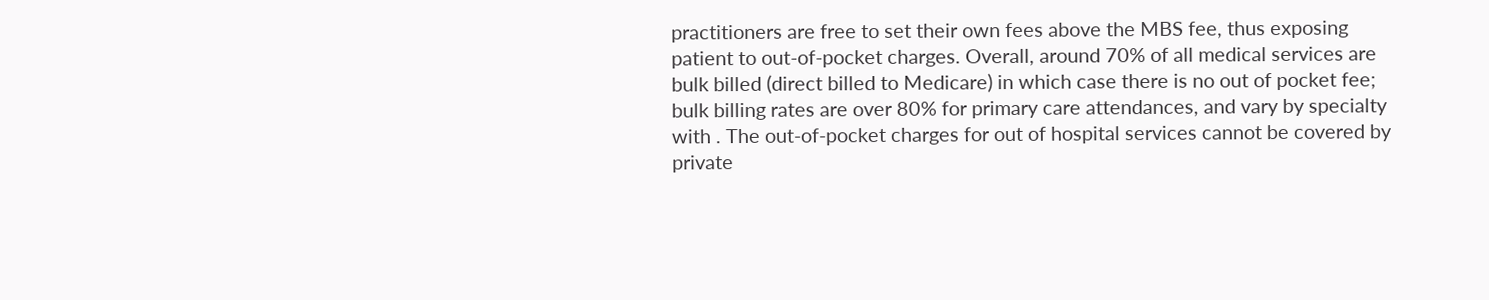practitioners are free to set their own fees above the MBS fee, thus exposing patient to out-of-pocket charges. Overall, around 70% of all medical services are bulk billed (direct billed to Medicare) in which case there is no out of pocket fee; bulk billing rates are over 80% for primary care attendances, and vary by specialty with . The out-of-pocket charges for out of hospital services cannot be covered by private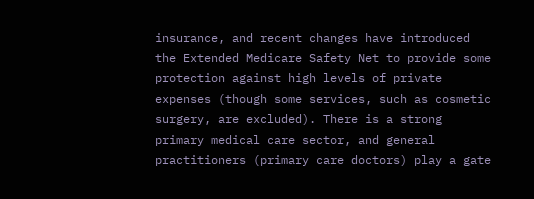insurance, and recent changes have introduced the Extended Medicare Safety Net to provide some protection against high levels of private expenses (though some services, such as cosmetic surgery, are excluded). There is a strong primary medical care sector, and general practitioners (primary care doctors) play a gate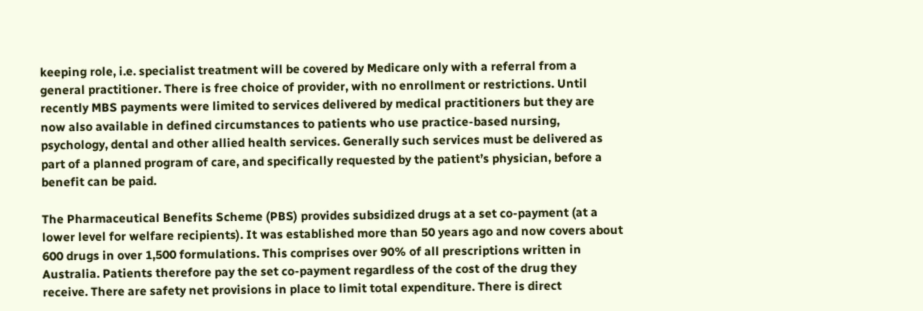keeping role, i.e. specialist treatment will be covered by Medicare only with a referral from a general practitioner. There is free choice of provider, with no enrollment or restrictions. Until recently MBS payments were limited to services delivered by medical practitioners but they are now also available in defined circumstances to patients who use practice-based nursing, psychology, dental and other allied health services. Generally such services must be delivered as part of a planned program of care, and specifically requested by the patient’s physician, before a benefit can be paid.

The Pharmaceutical Benefits Scheme (PBS) provides subsidized drugs at a set co-payment (at a lower level for welfare recipients). It was established more than 50 years ago and now covers about 600 drugs in over 1,500 formulations. This comprises over 90% of all prescriptions written in Australia. Patients therefore pay the set co-payment regardless of the cost of the drug they receive. There are safety net provisions in place to limit total expenditure. There is direct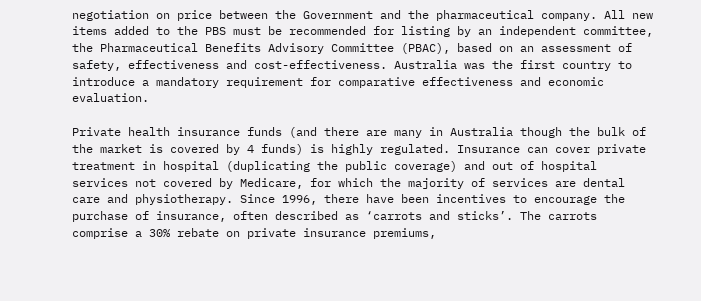negotiation on price between the Government and the pharmaceutical company. All new items added to the PBS must be recommended for listing by an independent committee, the Pharmaceutical Benefits Advisory Committee (PBAC), based on an assessment of safety, effectiveness and cost-effectiveness. Australia was the first country to introduce a mandatory requirement for comparative effectiveness and economic evaluation.

Private health insurance funds (and there are many in Australia though the bulk of the market is covered by 4 funds) is highly regulated. Insurance can cover private treatment in hospital (duplicating the public coverage) and out of hospital services not covered by Medicare, for which the majority of services are dental care and physiotherapy. Since 1996, there have been incentives to encourage the purchase of insurance, often described as ‘carrots and sticks’. The carrots comprise a 30% rebate on private insurance premiums,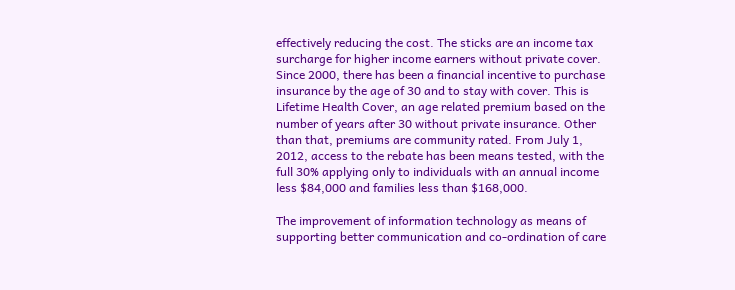effectively reducing the cost. The sticks are an income tax surcharge for higher income earners without private cover. Since 2000, there has been a financial incentive to purchase insurance by the age of 30 and to stay with cover. This is Lifetime Health Cover, an age related premium based on the number of years after 30 without private insurance. Other than that, premiums are community rated. From July 1, 2012, access to the rebate has been means tested, with the full 30% applying only to individuals with an annual income less $84,000 and families less than $168,000.

The improvement of information technology as means of supporting better communication and co-ordination of care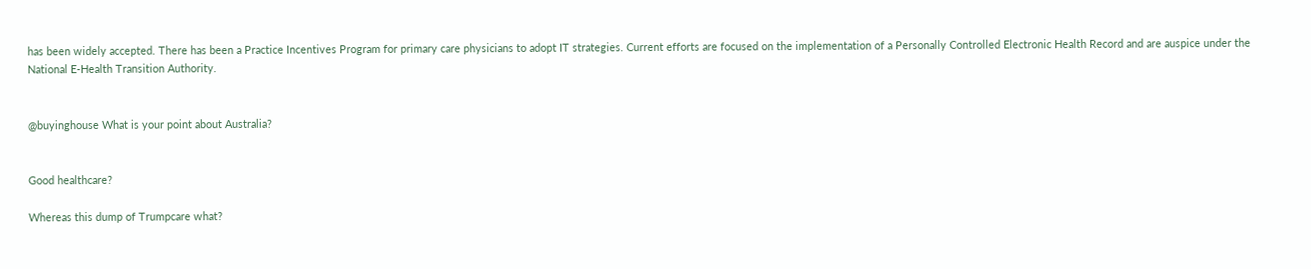has been widely accepted. There has been a Practice Incentives Program for primary care physicians to adopt IT strategies. Current efforts are focused on the implementation of a Personally Controlled Electronic Health Record and are auspice under the National E-Health Transition Authority.


@buyinghouse What is your point about Australia?


Good healthcare?

Whereas this dump of Trumpcare what?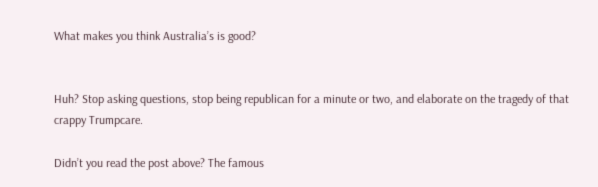What makes you think Australia’s is good?


Huh? Stop asking questions, stop being republican for a minute or two, and elaborate on the tragedy of that crappy Trumpcare.

Didn’t you read the post above? The famous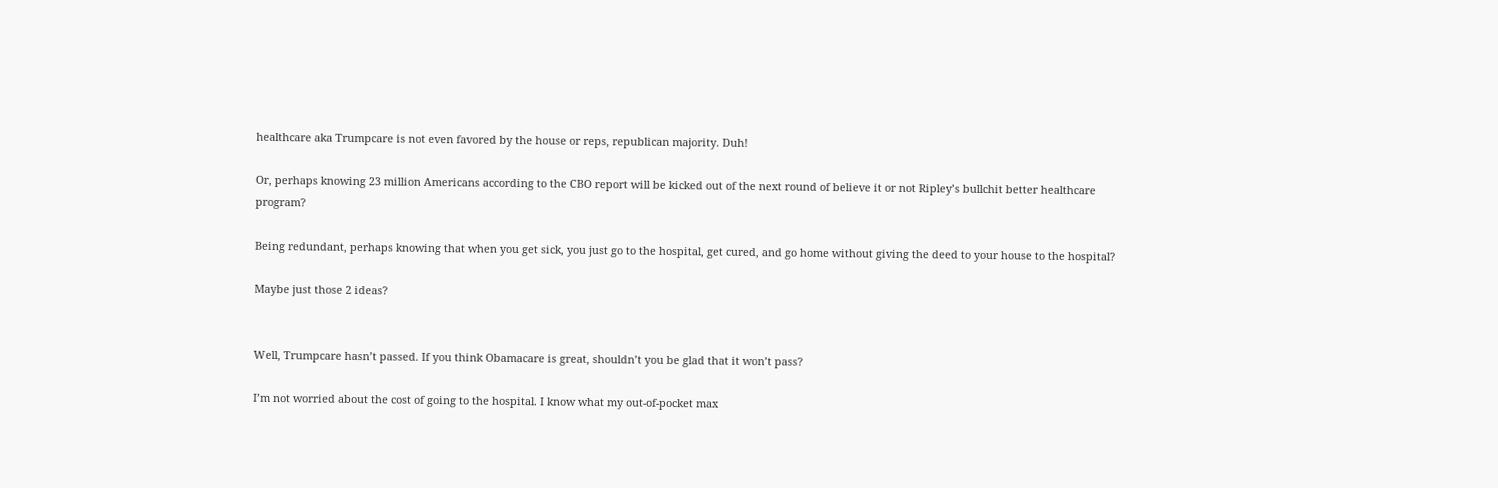healthcare aka Trumpcare is not even favored by the house or reps, republican majority. Duh!

Or, perhaps knowing 23 million Americans according to the CBO report will be kicked out of the next round of believe it or not Ripley’s bullchit better healthcare program?

Being redundant, perhaps knowing that when you get sick, you just go to the hospital, get cured, and go home without giving the deed to your house to the hospital?

Maybe just those 2 ideas?


Well, Trumpcare hasn’t passed. If you think Obamacare is great, shouldn’t you be glad that it won’t pass?

I’m not worried about the cost of going to the hospital. I know what my out-of-pocket max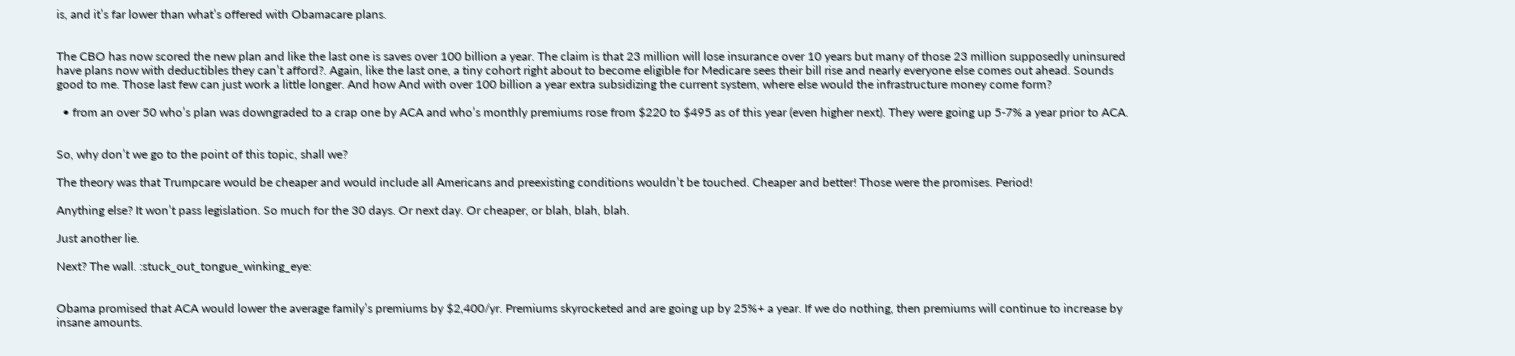is, and it’s far lower than what’s offered with Obamacare plans.


The CBO has now scored the new plan and like the last one is saves over 100 billion a year. The claim is that 23 million will lose insurance over 10 years but many of those 23 million supposedly uninsured have plans now with deductibles they can’t afford?. Again, like the last one, a tiny cohort right about to become eligible for Medicare sees their bill rise and nearly everyone else comes out ahead. Sounds good to me. Those last few can just work a little longer. And how And with over 100 billion a year extra subsidizing the current system, where else would the infrastructure money come form?

  • from an over 50 who’s plan was downgraded to a crap one by ACA and who’s monthly premiums rose from $220 to $495 as of this year (even higher next). They were going up 5-7% a year prior to ACA.


So, why don’t we go to the point of this topic, shall we?

The theory was that Trumpcare would be cheaper and would include all Americans and preexisting conditions wouldn’t be touched. Cheaper and better! Those were the promises. Period!

Anything else? It won’t pass legislation. So much for the 30 days. Or next day. Or cheaper, or blah, blah, blah.

Just another lie.

Next? The wall. :stuck_out_tongue_winking_eye:


Obama promised that ACA would lower the average family’s premiums by $2,400/yr. Premiums skyrocketed and are going up by 25%+ a year. If we do nothing, then premiums will continue to increase by insane amounts.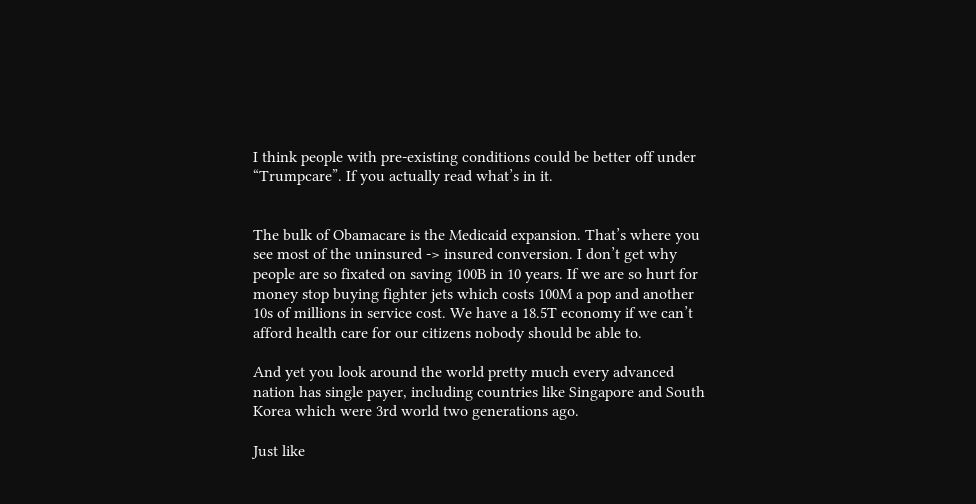I think people with pre-existing conditions could be better off under “Trumpcare”. If you actually read what’s in it.


The bulk of Obamacare is the Medicaid expansion. That’s where you see most of the uninsured -> insured conversion. I don’t get why people are so fixated on saving 100B in 10 years. If we are so hurt for money stop buying fighter jets which costs 100M a pop and another 10s of millions in service cost. We have a 18.5T economy if we can’t afford health care for our citizens nobody should be able to.

And yet you look around the world pretty much every advanced nation has single payer, including countries like Singapore and South Korea which were 3rd world two generations ago.

Just like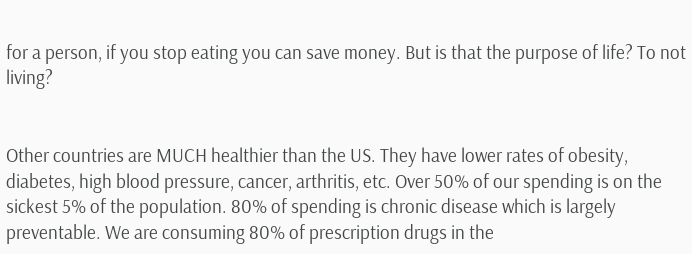for a person, if you stop eating you can save money. But is that the purpose of life? To not living?


Other countries are MUCH healthier than the US. They have lower rates of obesity, diabetes, high blood pressure, cancer, arthritis, etc. Over 50% of our spending is on the sickest 5% of the population. 80% of spending is chronic disease which is largely preventable. We are consuming 80% of prescription drugs in the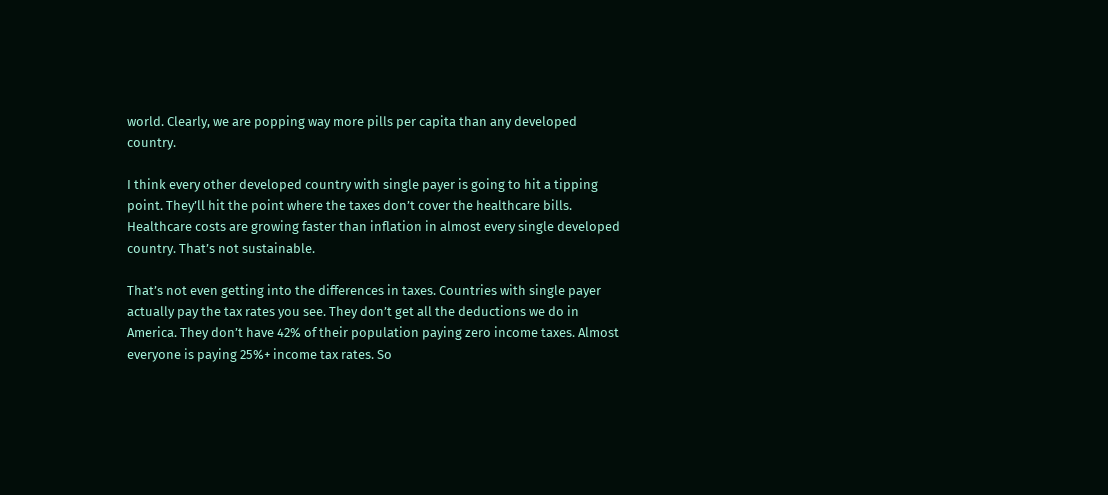world. Clearly, we are popping way more pills per capita than any developed country.

I think every other developed country with single payer is going to hit a tipping point. They’ll hit the point where the taxes don’t cover the healthcare bills. Healthcare costs are growing faster than inflation in almost every single developed country. That’s not sustainable.

That’s not even getting into the differences in taxes. Countries with single payer actually pay the tax rates you see. They don’t get all the deductions we do in America. They don’t have 42% of their population paying zero income taxes. Almost everyone is paying 25%+ income tax rates. So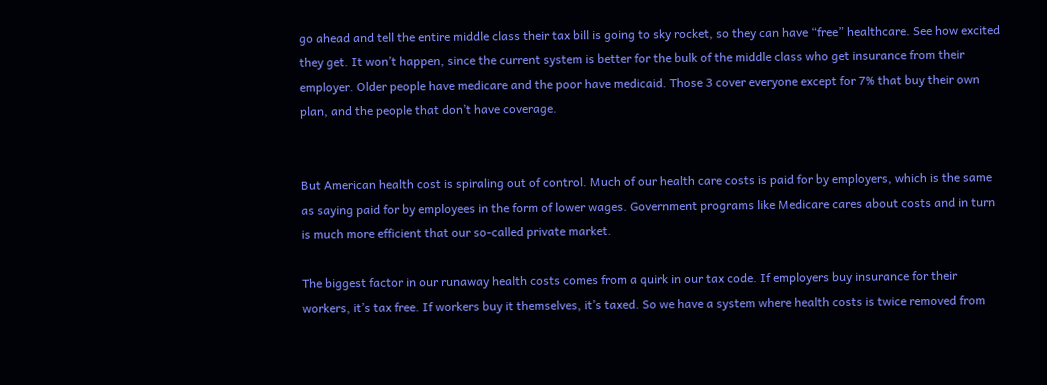go ahead and tell the entire middle class their tax bill is going to sky rocket, so they can have “free” healthcare. See how excited they get. It won’t happen, since the current system is better for the bulk of the middle class who get insurance from their employer. Older people have medicare and the poor have medicaid. Those 3 cover everyone except for 7% that buy their own plan, and the people that don’t have coverage.


But American health cost is spiraling out of control. Much of our health care costs is paid for by employers, which is the same as saying paid for by employees in the form of lower wages. Government programs like Medicare cares about costs and in turn is much more efficient that our so-called private market.

The biggest factor in our runaway health costs comes from a quirk in our tax code. If employers buy insurance for their workers, it’s tax free. If workers buy it themselves, it’s taxed. So we have a system where health costs is twice removed from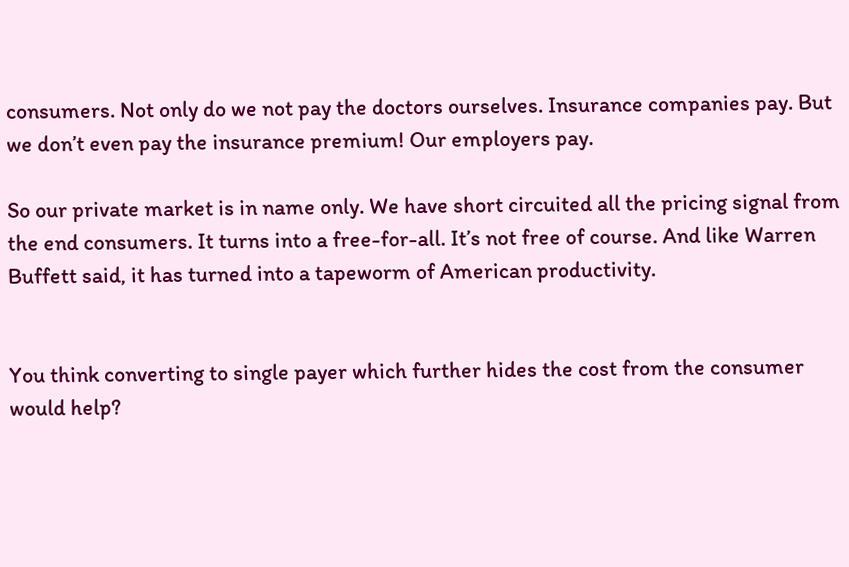consumers. Not only do we not pay the doctors ourselves. Insurance companies pay. But we don’t even pay the insurance premium! Our employers pay.

So our private market is in name only. We have short circuited all the pricing signal from the end consumers. It turns into a free-for-all. It’s not free of course. And like Warren Buffett said, it has turned into a tapeworm of American productivity.


You think converting to single payer which further hides the cost from the consumer would help?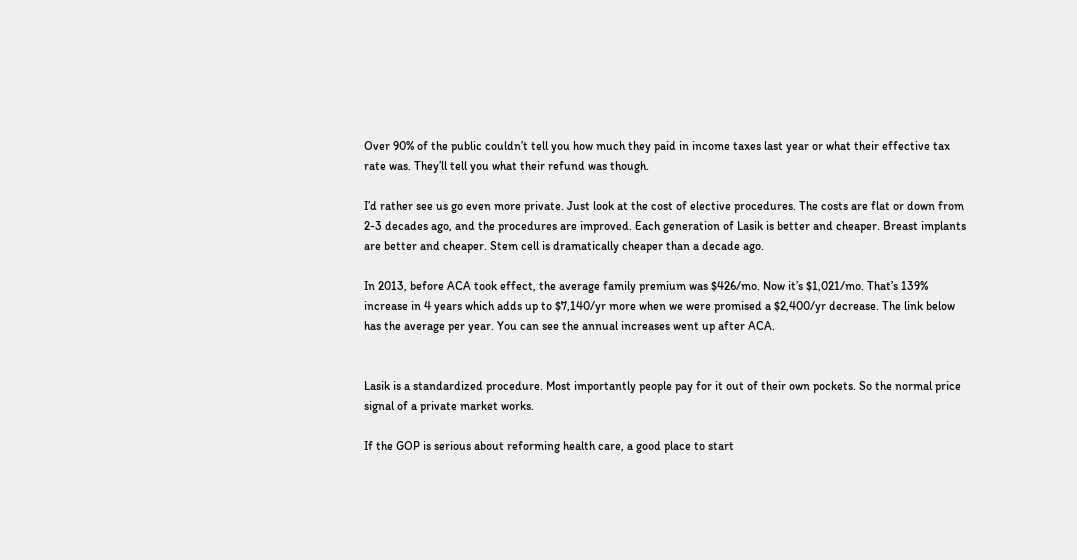Over 90% of the public couldn’t tell you how much they paid in income taxes last year or what their effective tax rate was. They’ll tell you what their refund was though.

I’d rather see us go even more private. Just look at the cost of elective procedures. The costs are flat or down from 2-3 decades ago, and the procedures are improved. Each generation of Lasik is better and cheaper. Breast implants are better and cheaper. Stem cell is dramatically cheaper than a decade ago.

In 2013, before ACA took effect, the average family premium was $426/mo. Now it’s $1,021/mo. That’s 139% increase in 4 years which adds up to $7,140/yr more when we were promised a $2,400/yr decrease. The link below has the average per year. You can see the annual increases went up after ACA.


Lasik is a standardized procedure. Most importantly people pay for it out of their own pockets. So the normal price signal of a private market works.

If the GOP is serious about reforming health care, a good place to start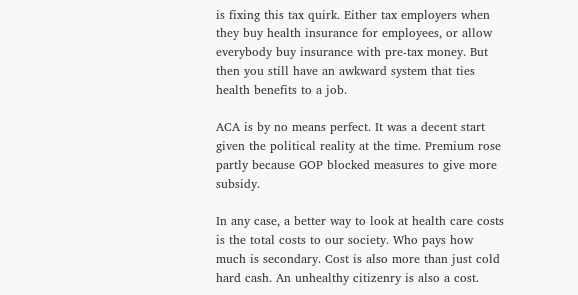is fixing this tax quirk. Either tax employers when they buy health insurance for employees, or allow everybody buy insurance with pre-tax money. But then you still have an awkward system that ties health benefits to a job.

ACA is by no means perfect. It was a decent start given the political reality at the time. Premium rose partly because GOP blocked measures to give more subsidy.

In any case, a better way to look at health care costs is the total costs to our society. Who pays how much is secondary. Cost is also more than just cold hard cash. An unhealthy citizenry is also a cost.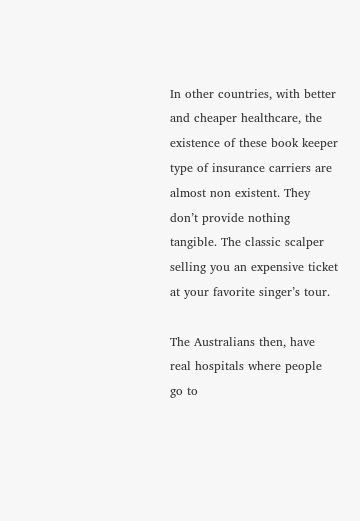In other countries, with better and cheaper healthcare, the existence of these book keeper type of insurance carriers are almost non existent. They don’t provide nothing tangible. The classic scalper selling you an expensive ticket at your favorite singer’s tour.

The Australians then, have real hospitals where people go to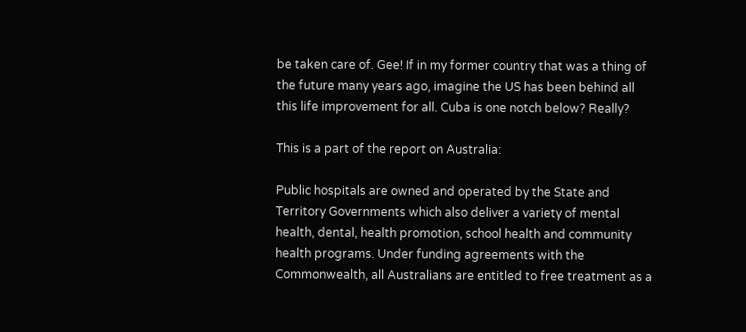be taken care of. Gee! If in my former country that was a thing of the future many years ago, imagine the US has been behind all this life improvement for all. Cuba is one notch below? Really?

This is a part of the report on Australia:

Public hospitals are owned and operated by the State and Territory Governments which also deliver a variety of mental health, dental, health promotion, school health and community health programs. Under funding agreements with the Commonwealth, all Australians are entitled to free treatment as a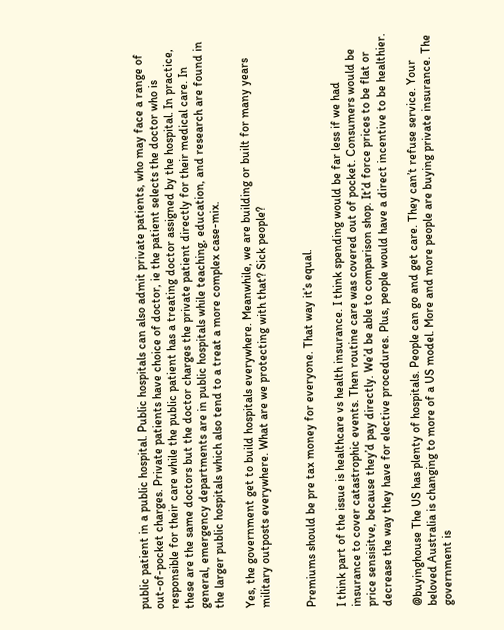public patient in a public hospital. Public hospitals can also admit private patients, who may face a range of out-of-pocket charges. Private patients have choice of doctor, ie the patient selects the doctor who is responsible for their care while the public patient has a treating doctor assigned by the hospital. In practice, these are the same doctors but the doctor charges the private patient directly for their medical care. In general, emergency departments are in public hospitals while teaching, education, and research are found in the larger public hospitals which also tend to a treat a more complex case-mix.

Yes, the government get to build hospitals everywhere. Meanwhile, we are building or built for many years military outposts everywhere. What are we protecting with that? Sick people?


Premiums should be pre tax money for everyone. That way it’s equal.

I think part of the issue is healthcare vs health insurance. I think spending would be far less if we had insurance to cover catastrophic events. Then routine care was covered out of pocket. Consumers would be price sensisitve, because they’d pay directly. We’d be able to comparison shop. It’d force prices to be flat or decrease the way they have for elective procedures. Plus, people would have a direct incentive to be healthier.

@buyinghouse The US has plenty of hospitals. People can go and get care. They can’t refuse service. Your beloved Australia is changing to more of a US model. More and more people are buying private insurance. The government is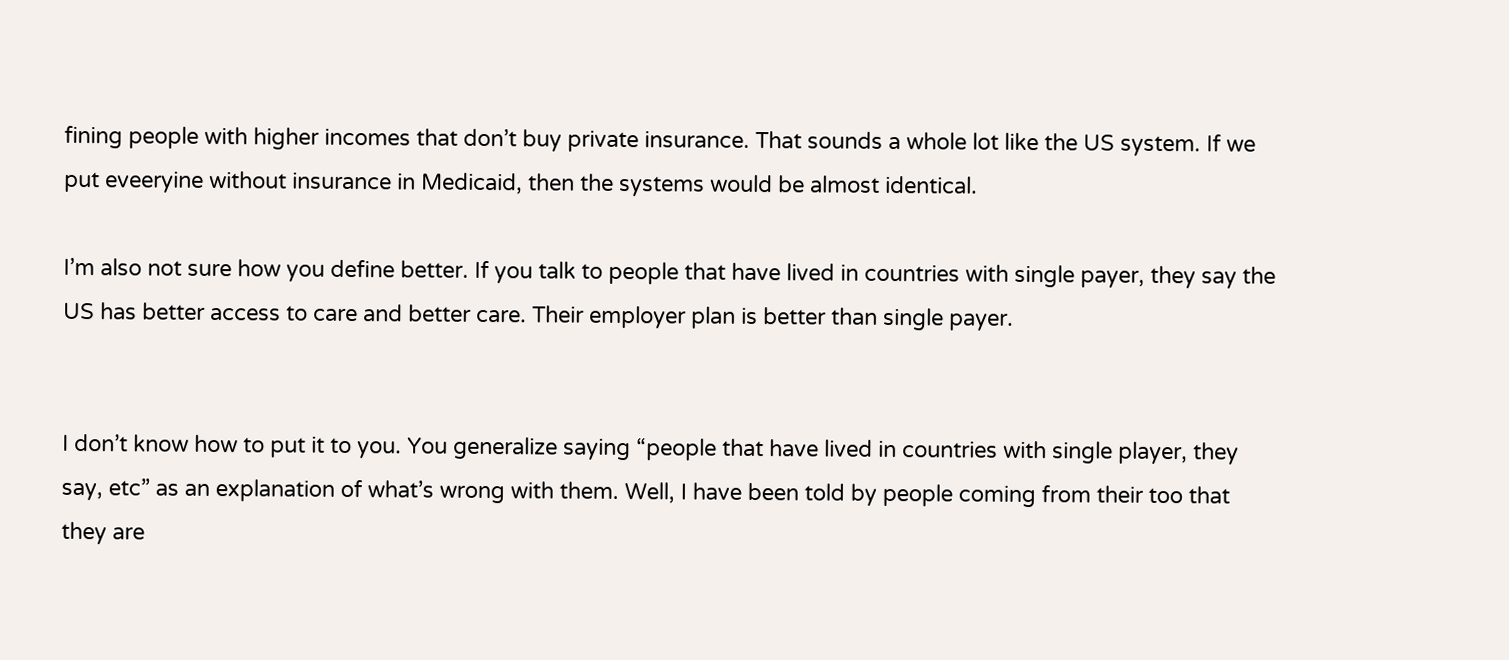fining people with higher incomes that don’t buy private insurance. That sounds a whole lot like the US system. If we put eveeryine without insurance in Medicaid, then the systems would be almost identical.

I’m also not sure how you define better. If you talk to people that have lived in countries with single payer, they say the US has better access to care and better care. Their employer plan is better than single payer.


I don’t know how to put it to you. You generalize saying “people that have lived in countries with single player, they say, etc” as an explanation of what’s wrong with them. Well, I have been told by people coming from their too that they are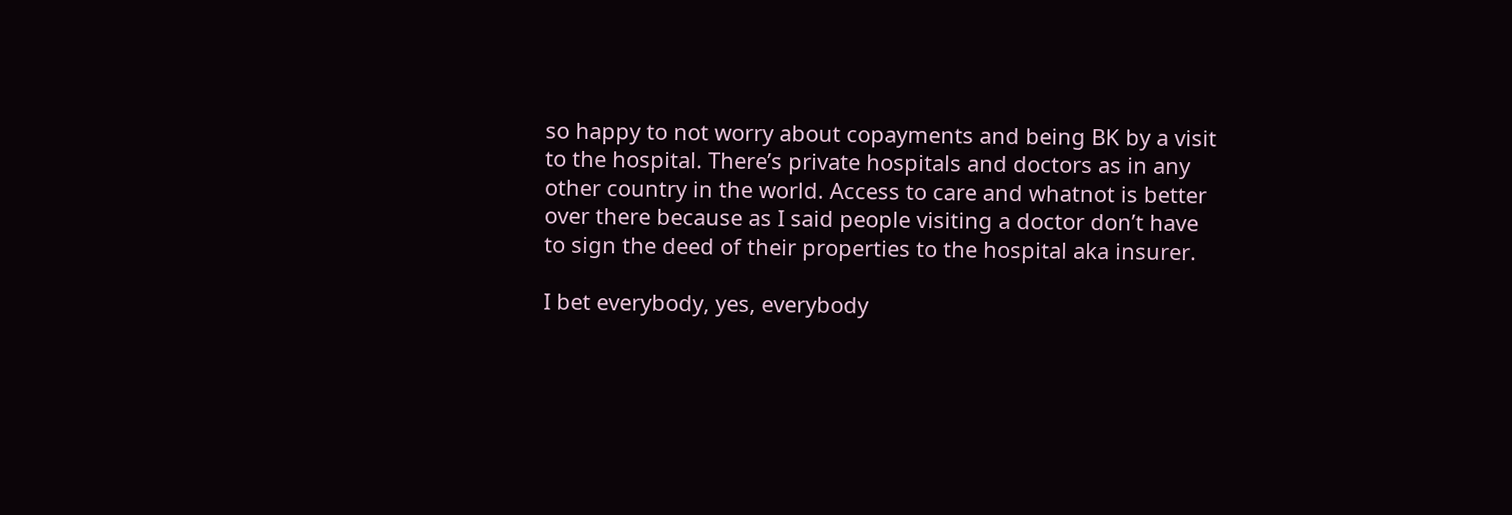so happy to not worry about copayments and being BK by a visit to the hospital. There’s private hospitals and doctors as in any other country in the world. Access to care and whatnot is better over there because as I said people visiting a doctor don’t have to sign the deed of their properties to the hospital aka insurer.

I bet everybody, yes, everybody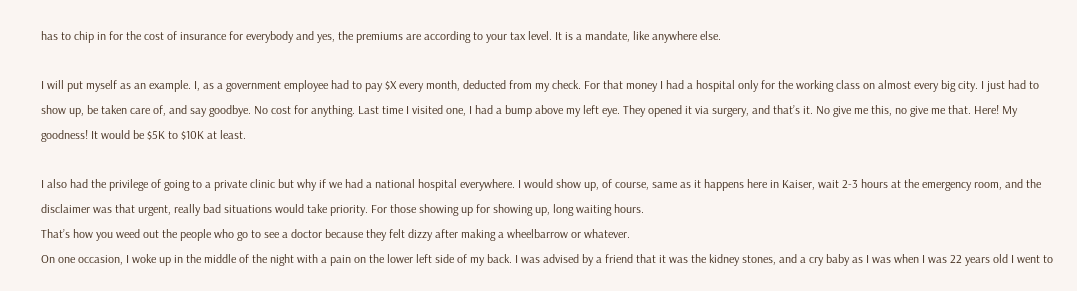has to chip in for the cost of insurance for everybody and yes, the premiums are according to your tax level. It is a mandate, like anywhere else.

I will put myself as an example. I, as a government employee had to pay $X every month, deducted from my check. For that money I had a hospital only for the working class on almost every big city. I just had to show up, be taken care of, and say goodbye. No cost for anything. Last time I visited one, I had a bump above my left eye. They opened it via surgery, and that’s it. No give me this, no give me that. Here! My goodness! It would be $5K to $10K at least.

I also had the privilege of going to a private clinic but why if we had a national hospital everywhere. I would show up, of course, same as it happens here in Kaiser, wait 2-3 hours at the emergency room, and the disclaimer was that urgent, really bad situations would take priority. For those showing up for showing up, long waiting hours.
That’s how you weed out the people who go to see a doctor because they felt dizzy after making a wheelbarrow or whatever.
On one occasion, I woke up in the middle of the night with a pain on the lower left side of my back. I was advised by a friend that it was the kidney stones, and a cry baby as I was when I was 22 years old I went to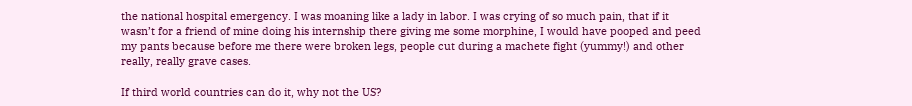the national hospital emergency. I was moaning like a lady in labor. I was crying of so much pain, that if it wasn’t for a friend of mine doing his internship there giving me some morphine, I would have pooped and peed my pants because before me there were broken legs, people cut during a machete fight (yummy!) and other really, really grave cases.

If third world countries can do it, why not the US?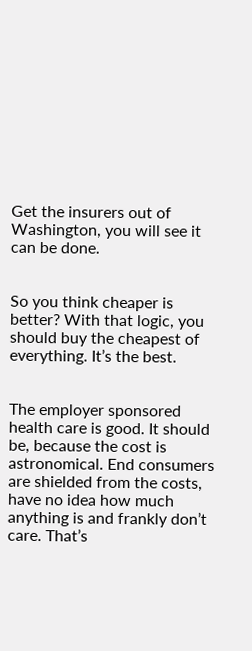Get the insurers out of Washington, you will see it can be done.


So you think cheaper is better? With that logic, you should buy the cheapest of everything. It’s the best.


The employer sponsored health care is good. It should be, because the cost is astronomical. End consumers are shielded from the costs, have no idea how much anything is and frankly don’t care. That’s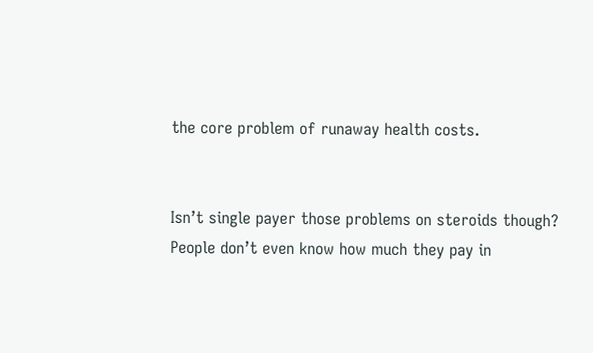the core problem of runaway health costs.


Isn’t single payer those problems on steroids though? People don’t even know how much they pay in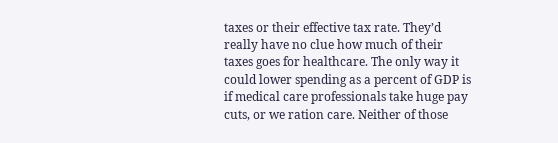taxes or their effective tax rate. They’d really have no clue how much of their taxes goes for healthcare. The only way it could lower spending as a percent of GDP is if medical care professionals take huge pay cuts, or we ration care. Neither of those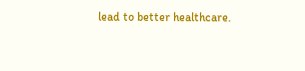lead to better healthcare.